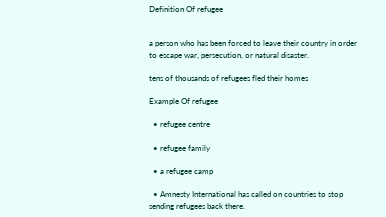Definition Of refugee


a person who has been forced to leave their country in order to escape war, persecution, or natural disaster.

tens of thousands of refugees fled their homes

Example Of refugee

  • refugee centre

  • refugee family

  • a refugee camp

  • Amnesty International has called on countries to stop sending refugees back there.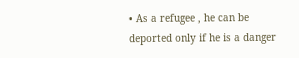• As a refugee , he can be deported only if he is a danger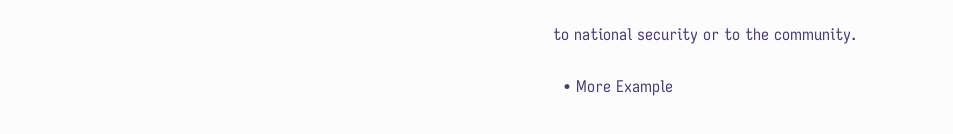to national security or to the community.

  • More Example